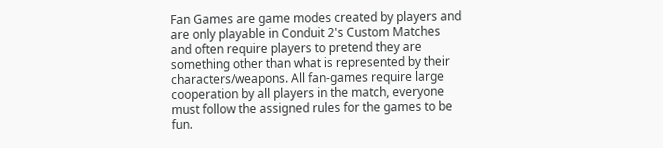Fan Games are game modes created by players and are only playable in Conduit 2's Custom Matches and often require players to pretend they are something other than what is represented by their characters/weapons. All fan-games require large cooperation by all players in the match, everyone must follow the assigned rules for the games to be fun.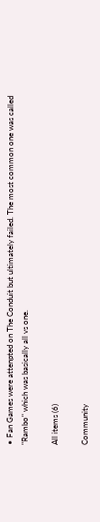• Fan Games were attenpted on The Conduit but ultimately failed. The most common one was called "Rambo" which was basically all vs one.

All items (6)

Community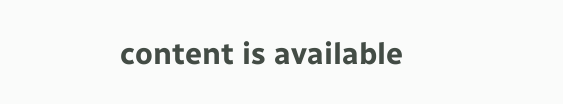content is available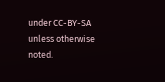under CC-BY-SA unless otherwise noted.